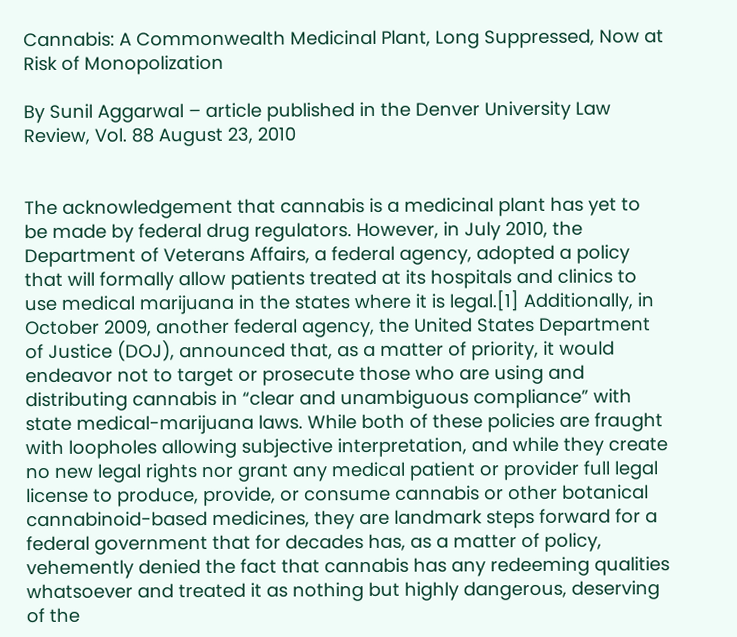Cannabis: A Commonwealth Medicinal Plant, Long Suppressed, Now at Risk of Monopolization

By Sunil Aggarwal – article published in the Denver University Law Review, Vol. 88 August 23, 2010


The acknowledgement that cannabis is a medicinal plant has yet to be made by federal drug regulators. However, in July 2010, the Department of Veterans Affairs, a federal agency, adopted a policy that will formally allow patients treated at its hospitals and clinics to use medical marijuana in the states where it is legal.[1] Additionally, in October 2009, another federal agency, the United States Department of Justice (DOJ), announced that, as a matter of priority, it would endeavor not to target or prosecute those who are using and distributing cannabis in “clear and unambiguous compliance” with state medical-marijuana laws. While both of these policies are fraught with loopholes allowing subjective interpretation, and while they create no new legal rights nor grant any medical patient or provider full legal license to produce, provide, or consume cannabis or other botanical cannabinoid-based medicines, they are landmark steps forward for a federal government that for decades has, as a matter of policy, vehemently denied the fact that cannabis has any redeeming qualities whatsoever and treated it as nothing but highly dangerous, deserving of the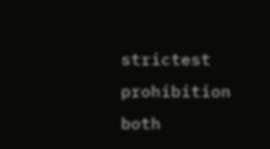strictest prohibition both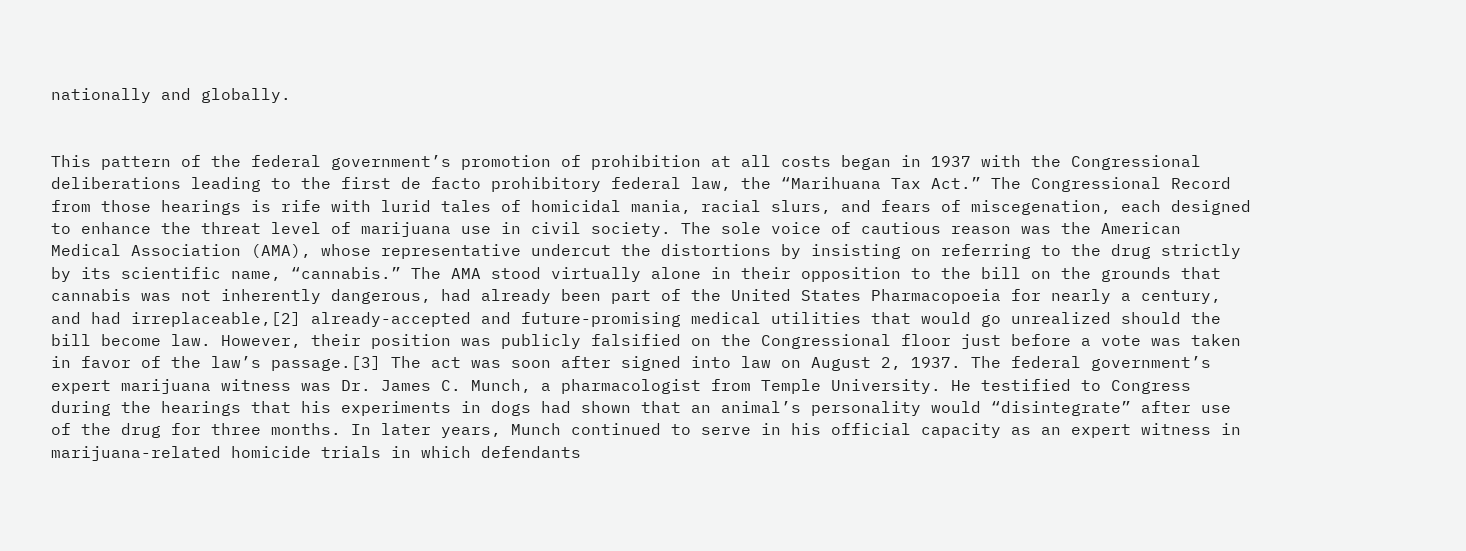nationally and globally.


This pattern of the federal government’s promotion of prohibition at all costs began in 1937 with the Congressional deliberations leading to the first de facto prohibitory federal law, the “Marihuana Tax Act.” The Congressional Record from those hearings is rife with lurid tales of homicidal mania, racial slurs, and fears of miscegenation, each designed to enhance the threat level of marijuana use in civil society. The sole voice of cautious reason was the American Medical Association (AMA), whose representative undercut the distortions by insisting on referring to the drug strictly by its scientific name, “cannabis.” The AMA stood virtually alone in their opposition to the bill on the grounds that cannabis was not inherently dangerous, had already been part of the United States Pharmacopoeia for nearly a century, and had irreplaceable,[2] already-accepted and future-promising medical utilities that would go unrealized should the bill become law. However, their position was publicly falsified on the Congressional floor just before a vote was taken in favor of the law’s passage.[3] The act was soon after signed into law on August 2, 1937. The federal government’s expert marijuana witness was Dr. James C. Munch, a pharmacologist from Temple University. He testified to Congress during the hearings that his experiments in dogs had shown that an animal’s personality would “disintegrate” after use of the drug for three months. In later years, Munch continued to serve in his official capacity as an expert witness in marijuana-related homicide trials in which defendants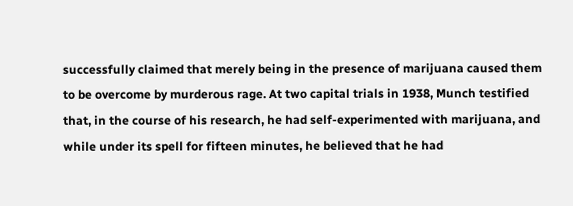successfully claimed that merely being in the presence of marijuana caused them to be overcome by murderous rage. At two capital trials in 1938, Munch testified that, in the course of his research, he had self-experimented with marijuana, and while under its spell for fifteen minutes, he believed that he had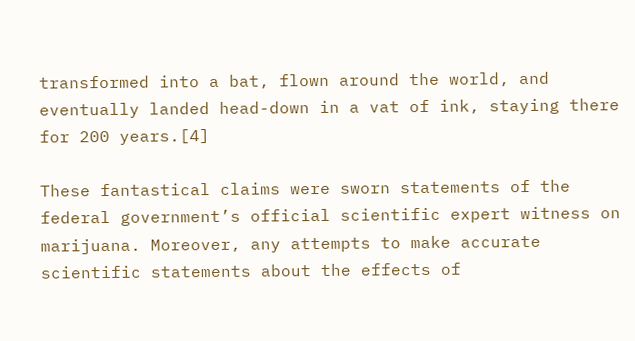transformed into a bat, flown around the world, and eventually landed head-down in a vat of ink, staying there for 200 years.[4]

These fantastical claims were sworn statements of the federal government’s official scientific expert witness on marijuana. Moreover, any attempts to make accurate scientific statements about the effects of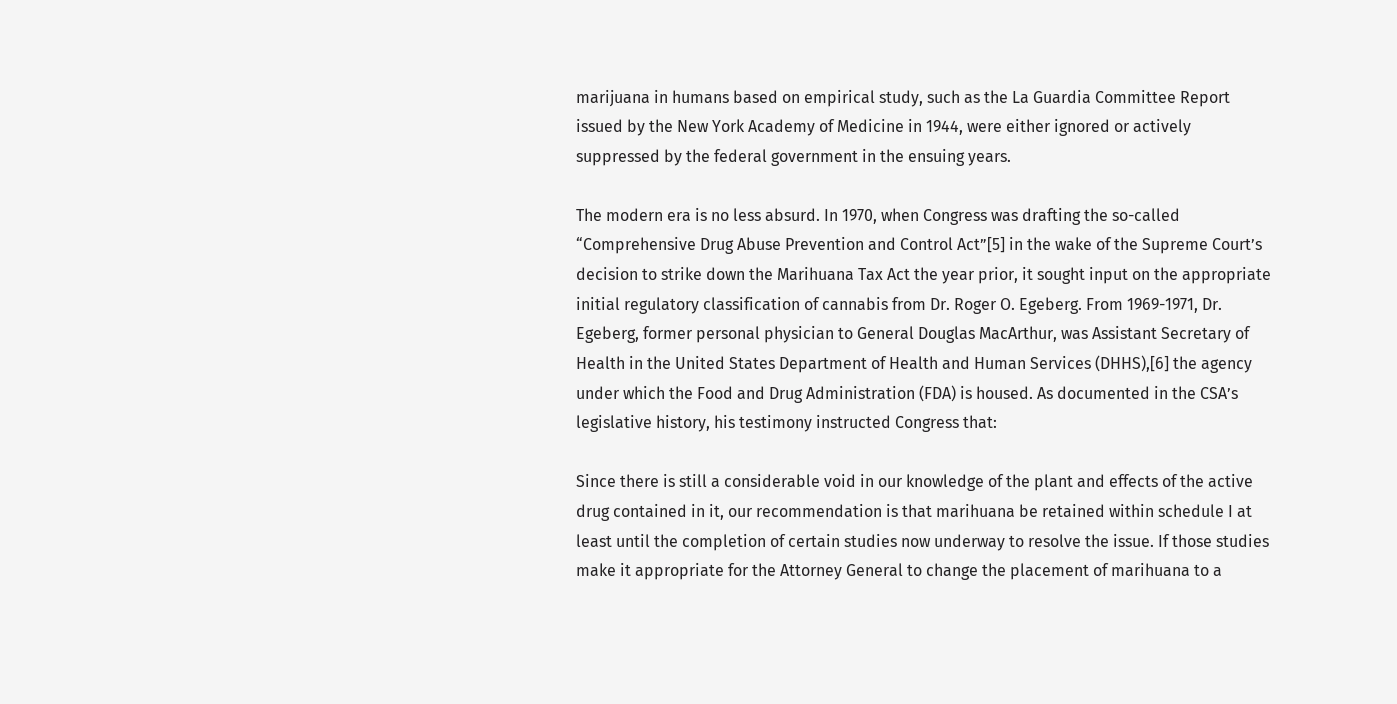marijuana in humans based on empirical study, such as the La Guardia Committee Report issued by the New York Academy of Medicine in 1944, were either ignored or actively suppressed by the federal government in the ensuing years.

The modern era is no less absurd. In 1970, when Congress was drafting the so-called “Comprehensive Drug Abuse Prevention and Control Act”[5] in the wake of the Supreme Court’s decision to strike down the Marihuana Tax Act the year prior, it sought input on the appropriate initial regulatory classification of cannabis from Dr. Roger O. Egeberg. From 1969-1971, Dr. Egeberg, former personal physician to General Douglas MacArthur, was Assistant Secretary of Health in the United States Department of Health and Human Services (DHHS),[6] the agency under which the Food and Drug Administration (FDA) is housed. As documented in the CSA’s legislative history, his testimony instructed Congress that:

Since there is still a considerable void in our knowledge of the plant and effects of the active drug contained in it, our recommendation is that marihuana be retained within schedule I at least until the completion of certain studies now underway to resolve the issue. If those studies make it appropriate for the Attorney General to change the placement of marihuana to a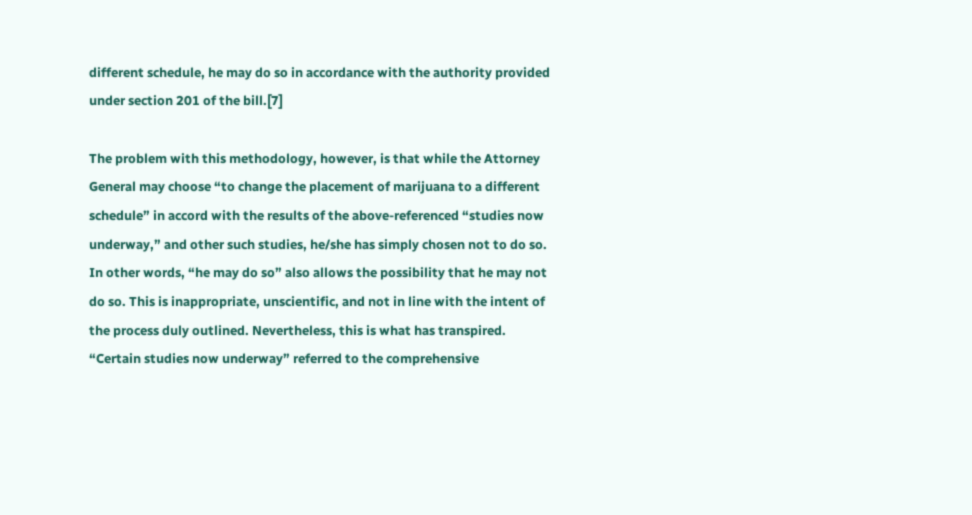different schedule, he may do so in accordance with the authority provided under section 201 of the bill.[7]

The problem with this methodology, however, is that while the Attorney General may choose “to change the placement of marijuana to a different schedule” in accord with the results of the above-referenced “studies now underway,” and other such studies, he/she has simply chosen not to do so. In other words, “he may do so” also allows the possibility that he may not do so. This is inappropriate, unscientific, and not in line with the intent of the process duly outlined. Nevertheless, this is what has transpired.
“Certain studies now underway” referred to the comprehensive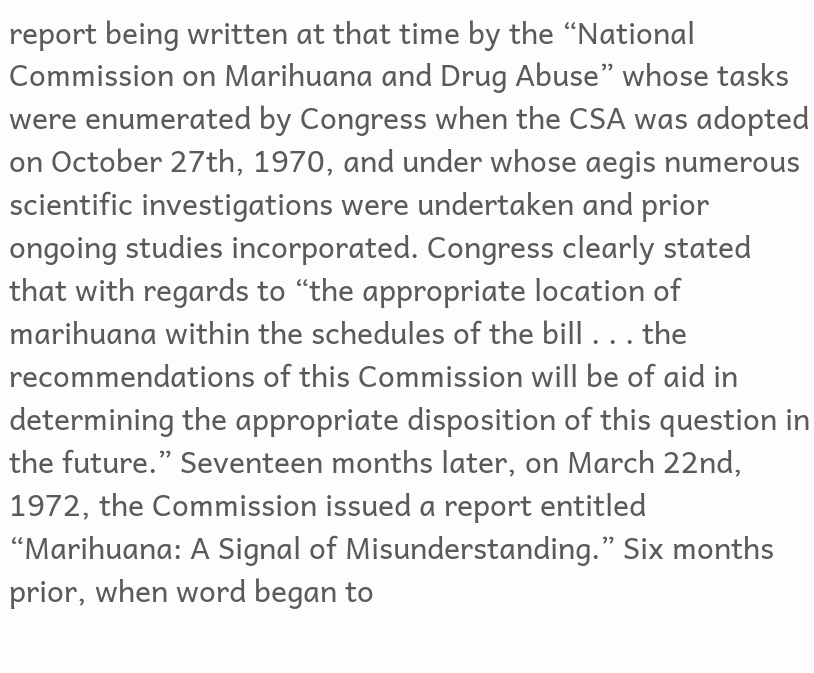report being written at that time by the “National Commission on Marihuana and Drug Abuse” whose tasks were enumerated by Congress when the CSA was adopted on October 27th, 1970, and under whose aegis numerous scientific investigations were undertaken and prior ongoing studies incorporated. Congress clearly stated that with regards to “the appropriate location of marihuana within the schedules of the bill . . . the recommendations of this Commission will be of aid in determining the appropriate disposition of this question in the future.” Seventeen months later, on March 22nd, 1972, the Commission issued a report entitled “Marihuana: A Signal of Misunderstanding.” Six months prior, when word began to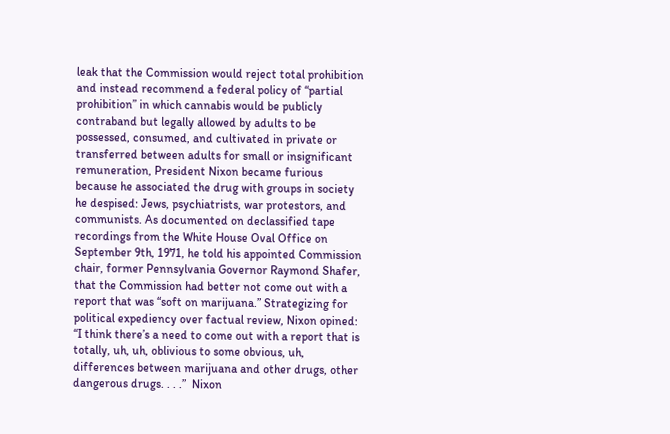leak that the Commission would reject total prohibition and instead recommend a federal policy of “partial prohibition” in which cannabis would be publicly contraband but legally allowed by adults to be possessed, consumed, and cultivated in private or transferred between adults for small or insignificant remuneration, President Nixon became furious because he associated the drug with groups in society he despised: Jews, psychiatrists, war protestors, and communists. As documented on declassified tape recordings from the White House Oval Office on September 9th, 1971, he told his appointed Commission chair, former Pennsylvania Governor Raymond Shafer, that the Commission had better not come out with a report that was “soft on marijuana.” Strategizing for political expediency over factual review, Nixon opined: “I think there’s a need to come out with a report that is totally, uh, uh, oblivious to some obvious, uh, differences between marijuana and other drugs, other dangerous drugs. . . .”  Nixon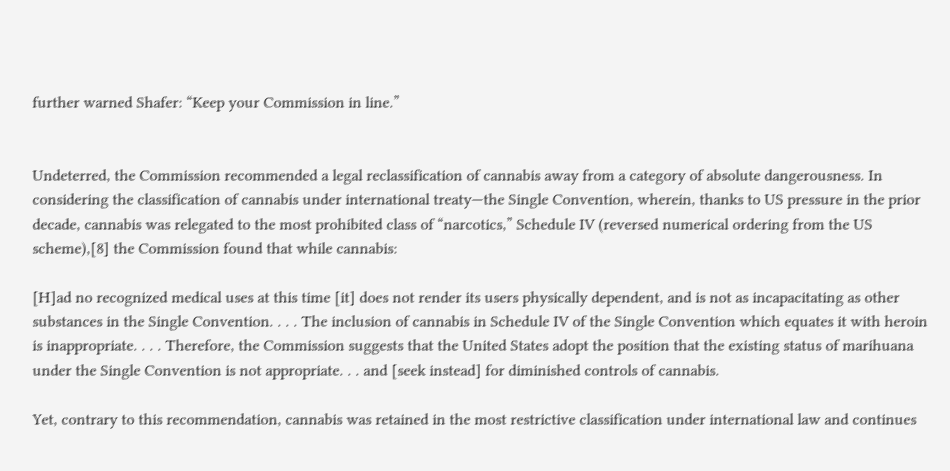further warned Shafer: “Keep your Commission in line.”


Undeterred, the Commission recommended a legal reclassification of cannabis away from a category of absolute dangerousness. In considering the classification of cannabis under international treaty—the Single Convention, wherein, thanks to US pressure in the prior decade, cannabis was relegated to the most prohibited class of “narcotics,” Schedule IV (reversed numerical ordering from the US scheme),[8] the Commission found that while cannabis:

[H]ad no recognized medical uses at this time [it] does not render its users physically dependent, and is not as incapacitating as other substances in the Single Convention. . . . The inclusion of cannabis in Schedule IV of the Single Convention which equates it with heroin is inappropriate. . . . Therefore, the Commission suggests that the United States adopt the position that the existing status of marihuana under the Single Convention is not appropriate. . . and [seek instead] for diminished controls of cannabis.

Yet, contrary to this recommendation, cannabis was retained in the most restrictive classification under international law and continues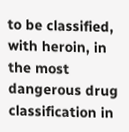to be classified, with heroin, in the most dangerous drug classification in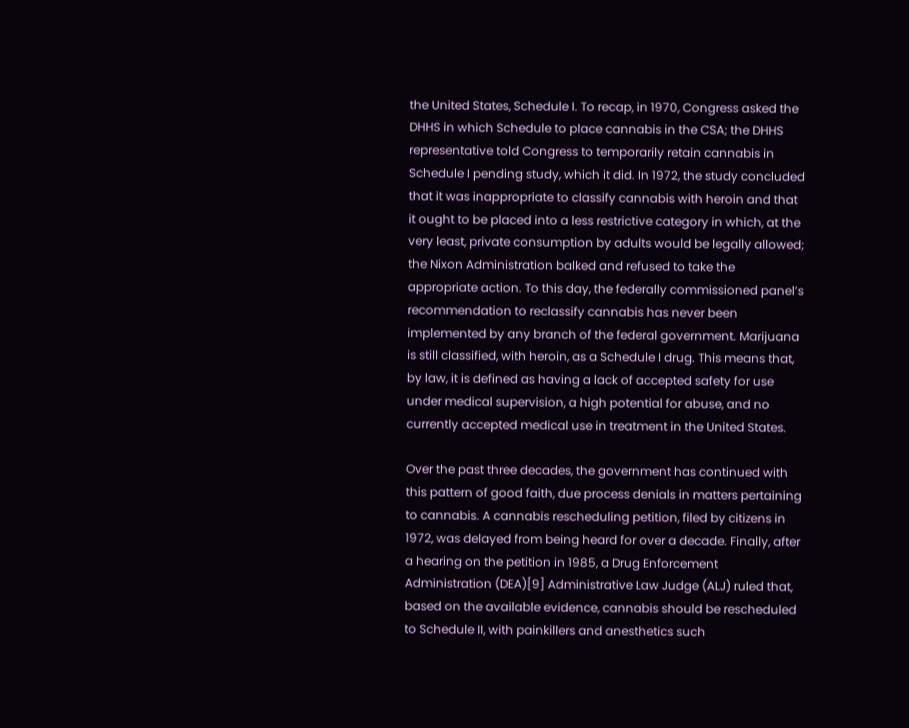the United States, Schedule I. To recap, in 1970, Congress asked the DHHS in which Schedule to place cannabis in the CSA; the DHHS representative told Congress to temporarily retain cannabis in Schedule I pending study, which it did. In 1972, the study concluded that it was inappropriate to classify cannabis with heroin and that it ought to be placed into a less restrictive category in which, at the very least, private consumption by adults would be legally allowed; the Nixon Administration balked and refused to take the appropriate action. To this day, the federally commissioned panel’s recommendation to reclassify cannabis has never been implemented by any branch of the federal government. Marijuana is still classified, with heroin, as a Schedule I drug. This means that, by law, it is defined as having a lack of accepted safety for use under medical supervision, a high potential for abuse, and no currently accepted medical use in treatment in the United States.

Over the past three decades, the government has continued with this pattern of good faith, due process denials in matters pertaining to cannabis. A cannabis rescheduling petition, filed by citizens in 1972, was delayed from being heard for over a decade. Finally, after a hearing on the petition in 1985, a Drug Enforcement Administration (DEA)[9] Administrative Law Judge (ALJ) ruled that, based on the available evidence, cannabis should be rescheduled to Schedule II, with painkillers and anesthetics such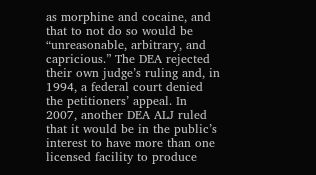as morphine and cocaine, and that to not do so would be “unreasonable, arbitrary, and capricious.” The DEA rejected their own judge’s ruling and, in 1994, a federal court denied the petitioners’ appeal. In 2007, another DEA ALJ ruled that it would be in the public’s interest to have more than one licensed facility to produce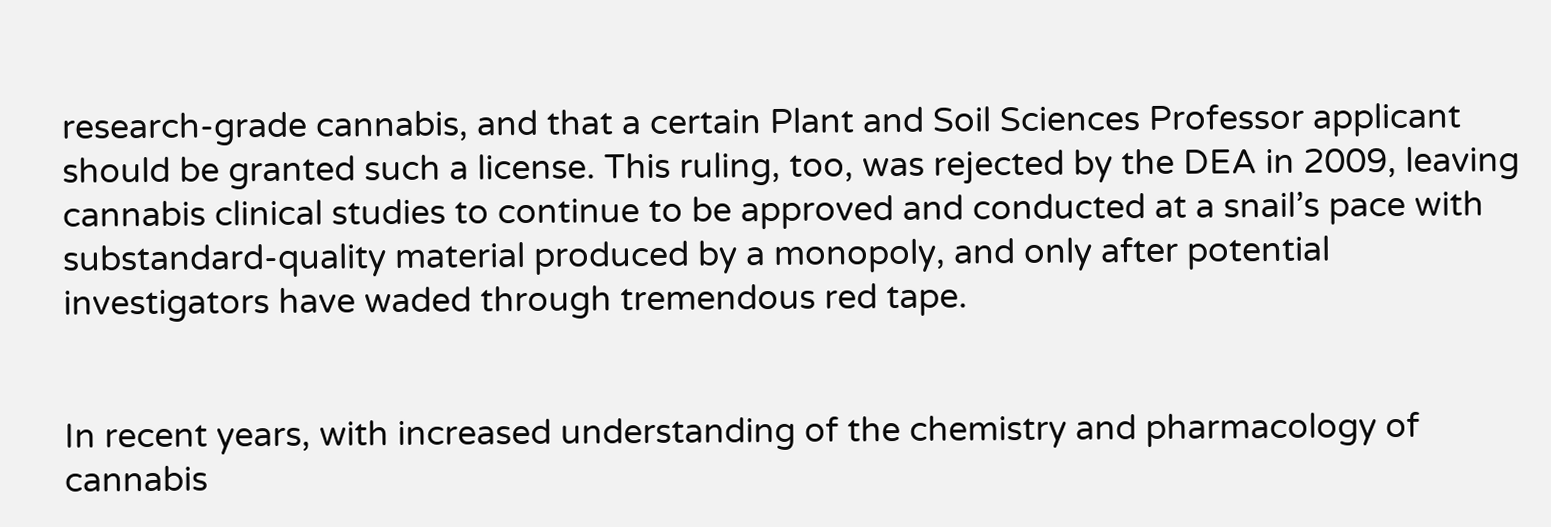research-grade cannabis, and that a certain Plant and Soil Sciences Professor applicant should be granted such a license. This ruling, too, was rejected by the DEA in 2009, leaving cannabis clinical studies to continue to be approved and conducted at a snail’s pace with substandard-quality material produced by a monopoly, and only after potential investigators have waded through tremendous red tape.


In recent years, with increased understanding of the chemistry and pharmacology of cannabis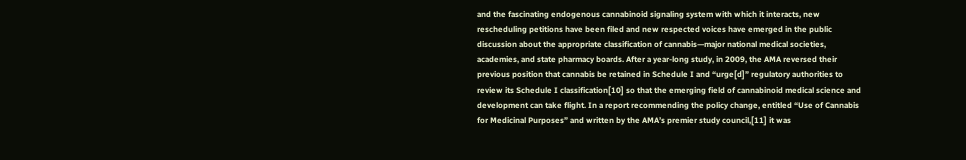and the fascinating endogenous cannabinoid signaling system with which it interacts, new rescheduling petitions have been filed and new respected voices have emerged in the public discussion about the appropriate classification of cannabis—major national medical societies, academies, and state pharmacy boards. After a year-long study, in 2009, the AMA reversed their previous position that cannabis be retained in Schedule I and “urge[d]” regulatory authorities to review its Schedule I classification[10] so that the emerging field of cannabinoid medical science and development can take flight. In a report recommending the policy change, entitled “Use of Cannabis for Medicinal Purposes” and written by the AMA’s premier study council,[11] it was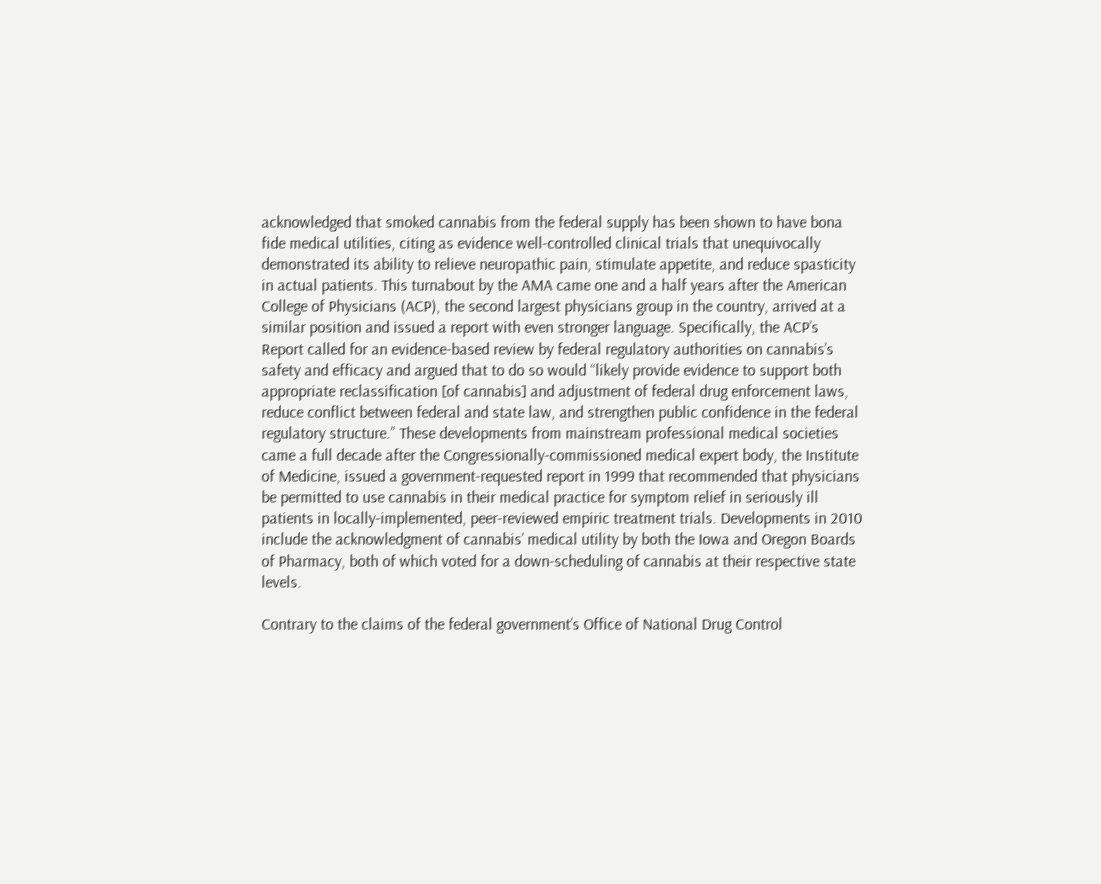acknowledged that smoked cannabis from the federal supply has been shown to have bona fide medical utilities, citing as evidence well-controlled clinical trials that unequivocally demonstrated its ability to relieve neuropathic pain, stimulate appetite, and reduce spasticity in actual patients. This turnabout by the AMA came one and a half years after the American College of Physicians (ACP), the second largest physicians group in the country, arrived at a similar position and issued a report with even stronger language. Specifically, the ACP’s Report called for an evidence-based review by federal regulatory authorities on cannabis’s safety and efficacy and argued that to do so would “likely provide evidence to support both appropriate reclassification [of cannabis] and adjustment of federal drug enforcement laws, reduce conflict between federal and state law, and strengthen public confidence in the federal regulatory structure.” These developments from mainstream professional medical societies came a full decade after the Congressionally-commissioned medical expert body, the Institute of Medicine, issued a government-requested report in 1999 that recommended that physicians be permitted to use cannabis in their medical practice for symptom relief in seriously ill patients in locally-implemented, peer-reviewed empiric treatment trials. Developments in 2010 include the acknowledgment of cannabis’ medical utility by both the Iowa and Oregon Boards of Pharmacy, both of which voted for a down-scheduling of cannabis at their respective state levels.

Contrary to the claims of the federal government’s Office of National Drug Control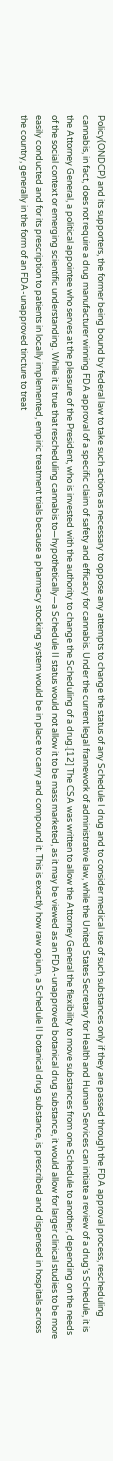Policy(ONDCP) and its supporters, the former being bound by federal law to take such actions as necessary to oppose any attempts to change the status of any Schedule I drug and to consider medical use of such substances only if they are passed through the FDA approval process, rescheduling cannabis, in fact, does not require a drug manufacturer winning FDA approval of a specific claim of safety and efficacy for cannabis. Under the current legal framework of administrative law, while the United States Secretary for Health and Human Services can initiate a review of a drug’s Schedule, it is the Attorney General, a political appointee who serves at the pleasure of the President, who is invested with the authority to change the Scheduling of a drug.[12] The CSA was written to allow the Attorney General the flexibility to move substances from one Schedule to another, depending on the needs of the social context or emerging scientific understanding. While it is true that rescheduling cannabis to—hypothetically—a Schedule II status would not allow it to be mass marketed, as it may be viewed as an FDA-unapproved botanical drug substance, it would allow for larger clinical studies to be more easily conducted and for its prescription to patients in locally implemented, empiric treatment trials because a pharmacy stocking system would be in place to carry and compound it. This is exactly how raw opium, a Schedule II botanical drug substance, is prescribed and dispensed in hospitals across the country, generally in the form of an FDA-unapproved tincture to treat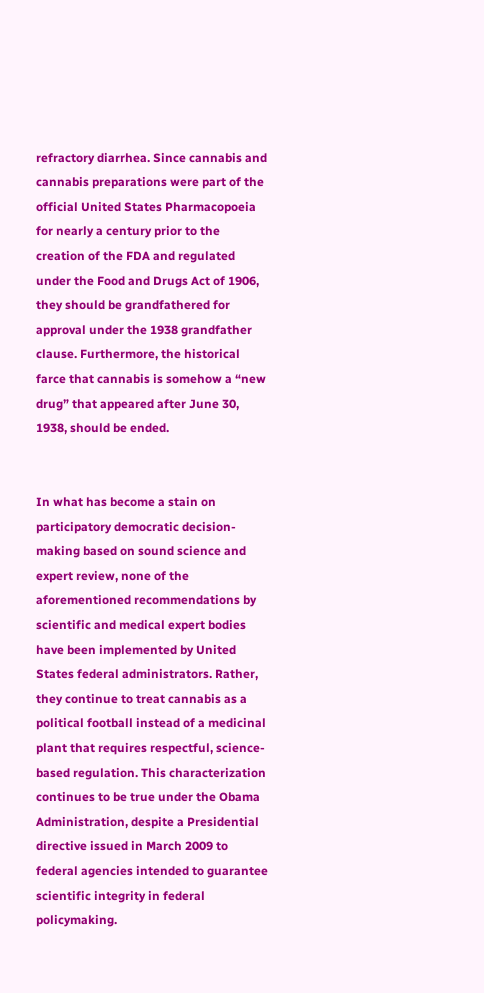refractory diarrhea. Since cannabis and cannabis preparations were part of the official United States Pharmacopoeia for nearly a century prior to the creation of the FDA and regulated under the Food and Drugs Act of 1906, they should be grandfathered for approval under the 1938 grandfather clause. Furthermore, the historical farce that cannabis is somehow a “new drug” that appeared after June 30, 1938, should be ended.


In what has become a stain on participatory democratic decision-making based on sound science and expert review, none of the aforementioned recommendations by scientific and medical expert bodies have been implemented by United States federal administrators. Rather, they continue to treat cannabis as a political football instead of a medicinal plant that requires respectful, science-based regulation. This characterization continues to be true under the Obama Administration, despite a Presidential directive issued in March 2009 to federal agencies intended to guarantee scientific integrity in federal policymaking.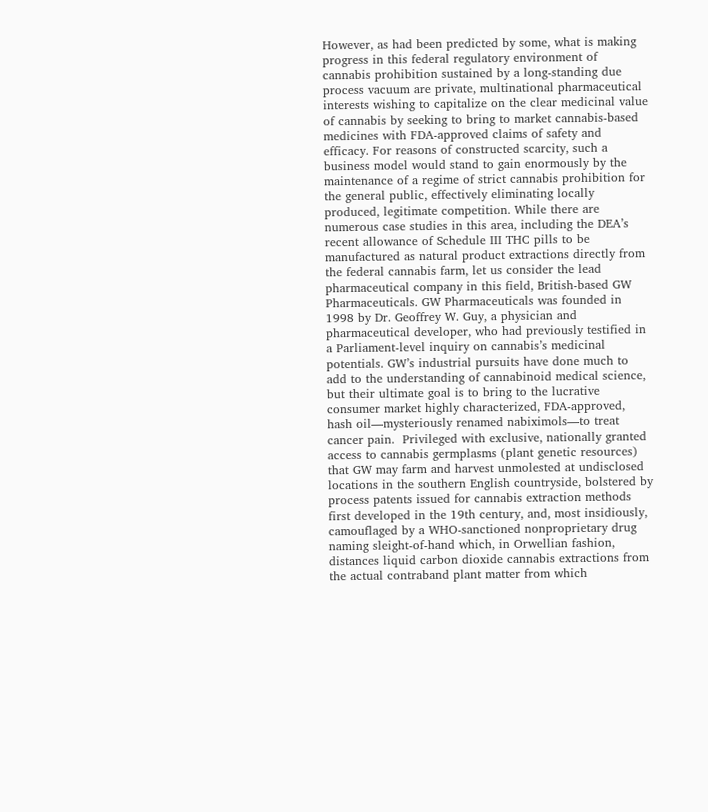However, as had been predicted by some, what is making progress in this federal regulatory environment of cannabis prohibition sustained by a long-standing due process vacuum are private, multinational pharmaceutical interests wishing to capitalize on the clear medicinal value of cannabis by seeking to bring to market cannabis-based medicines with FDA-approved claims of safety and efficacy. For reasons of constructed scarcity, such a business model would stand to gain enormously by the maintenance of a regime of strict cannabis prohibition for the general public, effectively eliminating locally produced, legitimate competition. While there are numerous case studies in this area, including the DEA’s recent allowance of Schedule III THC pills to be manufactured as natural product extractions directly from the federal cannabis farm, let us consider the lead pharmaceutical company in this field, British-based GW Pharmaceuticals. GW Pharmaceuticals was founded in 1998 by Dr. Geoffrey W. Guy, a physician and pharmaceutical developer, who had previously testified in a Parliament-level inquiry on cannabis’s medicinal potentials. GW’s industrial pursuits have done much to add to the understanding of cannabinoid medical science, but their ultimate goal is to bring to the lucrative consumer market highly characterized, FDA-approved, hash oil—mysteriously renamed nabiximols—to treat cancer pain.  Privileged with exclusive, nationally granted access to cannabis germplasms (plant genetic resources) that GW may farm and harvest unmolested at undisclosed locations in the southern English countryside, bolstered by process patents issued for cannabis extraction methods first developed in the 19th century, and, most insidiously, camouflaged by a WHO-sanctioned nonproprietary drug naming sleight-of-hand which, in Orwellian fashion, distances liquid carbon dioxide cannabis extractions from the actual contraband plant matter from which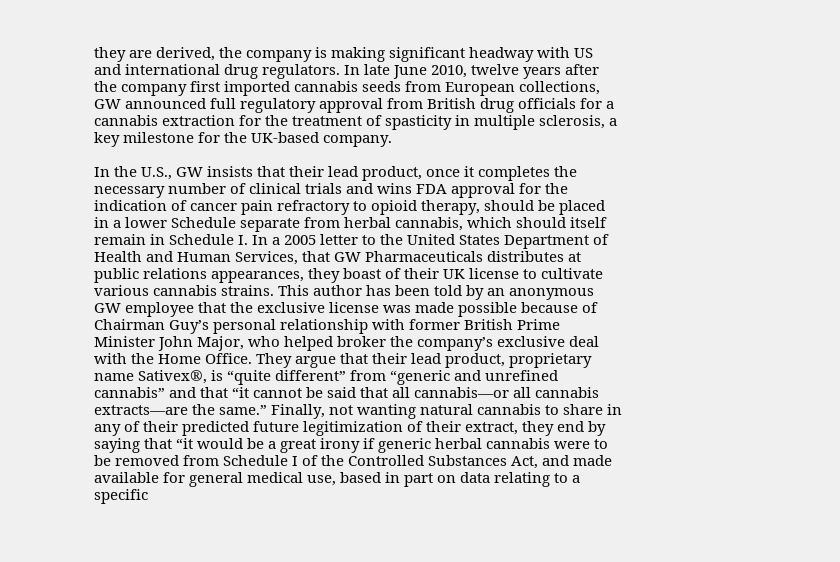they are derived, the company is making significant headway with US and international drug regulators. In late June 2010, twelve years after the company first imported cannabis seeds from European collections, GW announced full regulatory approval from British drug officials for a cannabis extraction for the treatment of spasticity in multiple sclerosis, a key milestone for the UK-based company.

In the U.S., GW insists that their lead product, once it completes the necessary number of clinical trials and wins FDA approval for the indication of cancer pain refractory to opioid therapy, should be placed in a lower Schedule separate from herbal cannabis, which should itself remain in Schedule I. In a 2005 letter to the United States Department of Health and Human Services, that GW Pharmaceuticals distributes at public relations appearances, they boast of their UK license to cultivate various cannabis strains. This author has been told by an anonymous GW employee that the exclusive license was made possible because of Chairman Guy’s personal relationship with former British Prime Minister John Major, who helped broker the company’s exclusive deal with the Home Office. They argue that their lead product, proprietary name Sativex®, is “quite different” from “generic and unrefined cannabis” and that “it cannot be said that all cannabis—or all cannabis extracts—are the same.” Finally, not wanting natural cannabis to share in any of their predicted future legitimization of their extract, they end by saying that “it would be a great irony if generic herbal cannabis were to be removed from Schedule I of the Controlled Substances Act, and made available for general medical use, based in part on data relating to a specific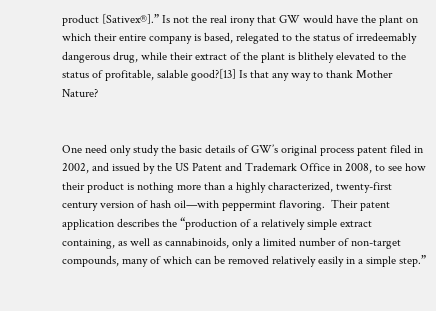product [Sativex®].” Is not the real irony that GW would have the plant on which their entire company is based, relegated to the status of irredeemably dangerous drug, while their extract of the plant is blithely elevated to the status of profitable, salable good?[13] Is that any way to thank Mother Nature?


One need only study the basic details of GW’s original process patent filed in 2002, and issued by the US Patent and Trademark Office in 2008, to see how their product is nothing more than a highly characterized, twenty-first century version of hash oil—with peppermint flavoring.  Their patent application describes the “production of a relatively simple extract containing, as well as cannabinoids, only a limited number of non-target compounds, many of which can be removed relatively easily in a simple step.”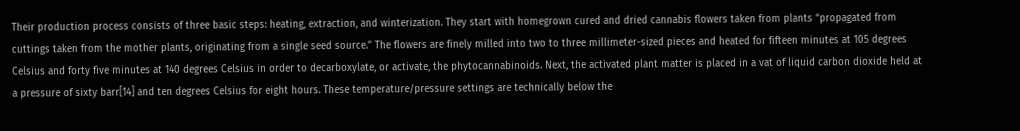Their production process consists of three basic steps: heating, extraction, and winterization. They start with homegrown cured and dried cannabis flowers taken from plants “propagated from cuttings taken from the mother plants, originating from a single seed source.” The flowers are finely milled into two to three millimeter-sized pieces and heated for fifteen minutes at 105 degrees Celsius and forty five minutes at 140 degrees Celsius in order to decarboxylate, or activate, the phytocannabinoids. Next, the activated plant matter is placed in a vat of liquid carbon dioxide held at a pressure of sixty barr[14] and ten degrees Celsius for eight hours. These temperature/pressure settings are technically below the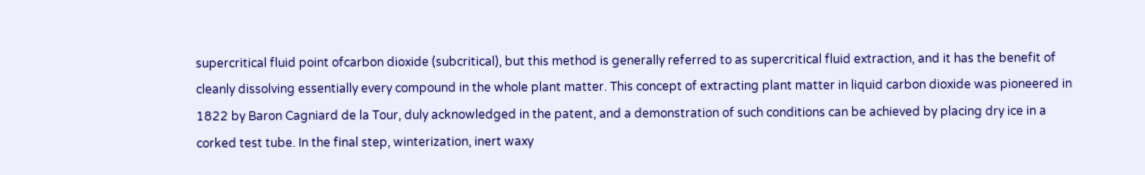supercritical fluid point ofcarbon dioxide (subcritical), but this method is generally referred to as supercritical fluid extraction, and it has the benefit of cleanly dissolving essentially every compound in the whole plant matter. This concept of extracting plant matter in liquid carbon dioxide was pioneered in 1822 by Baron Cagniard de la Tour, duly acknowledged in the patent, and a demonstration of such conditions can be achieved by placing dry ice in a corked test tube. In the final step, winterization, inert waxy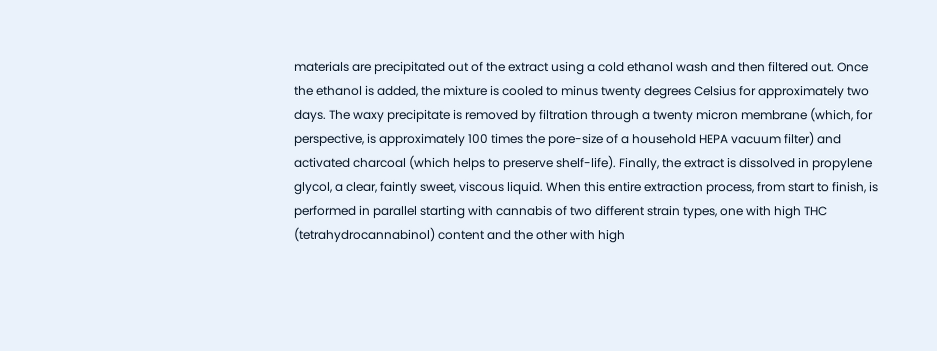materials are precipitated out of the extract using a cold ethanol wash and then filtered out. Once the ethanol is added, the mixture is cooled to minus twenty degrees Celsius for approximately two days. The waxy precipitate is removed by filtration through a twenty micron membrane (which, for perspective, is approximately 100 times the pore-size of a household HEPA vacuum filter) and activated charcoal (which helps to preserve shelf-life). Finally, the extract is dissolved in propylene glycol, a clear, faintly sweet, viscous liquid. When this entire extraction process, from start to finish, is performed in parallel starting with cannabis of two different strain types, one with high THC (tetrahydrocannabinol) content and the other with high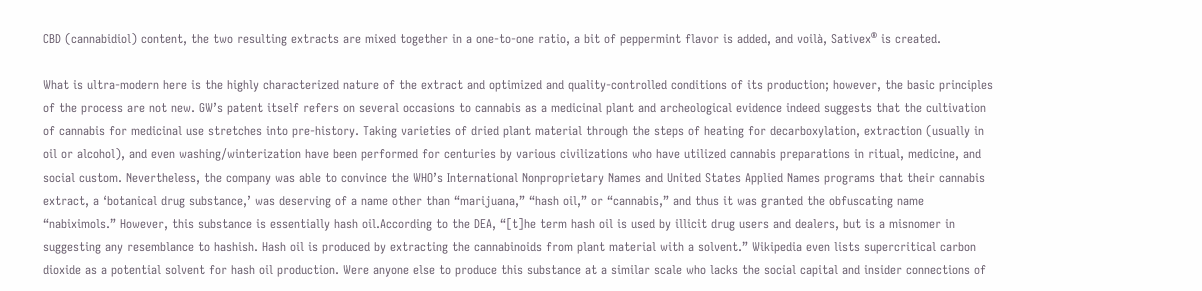CBD (cannabidiol) content, the two resulting extracts are mixed together in a one-to-one ratio, a bit of peppermint flavor is added, and voilà, Sativex® is created.

What is ultra-modern here is the highly characterized nature of the extract and optimized and quality-controlled conditions of its production; however, the basic principles of the process are not new. GW’s patent itself refers on several occasions to cannabis as a medicinal plant and archeological evidence indeed suggests that the cultivation of cannabis for medicinal use stretches into pre-history. Taking varieties of dried plant material through the steps of heating for decarboxylation, extraction (usually in oil or alcohol), and even washing/winterization have been performed for centuries by various civilizations who have utilized cannabis preparations in ritual, medicine, and social custom. Nevertheless, the company was able to convince the WHO’s International Nonproprietary Names and United States Applied Names programs that their cannabis extract, a ‘botanical drug substance,’ was deserving of a name other than “marijuana,” “hash oil,” or “cannabis,” and thus it was granted the obfuscating name “nabiximols.” However, this substance is essentially hash oil.According to the DEA, “[t]he term hash oil is used by illicit drug users and dealers, but is a misnomer in suggesting any resemblance to hashish. Hash oil is produced by extracting the cannabinoids from plant material with a solvent.” Wikipedia even lists supercritical carbon dioxide as a potential solvent for hash oil production. Were anyone else to produce this substance at a similar scale who lacks the social capital and insider connections of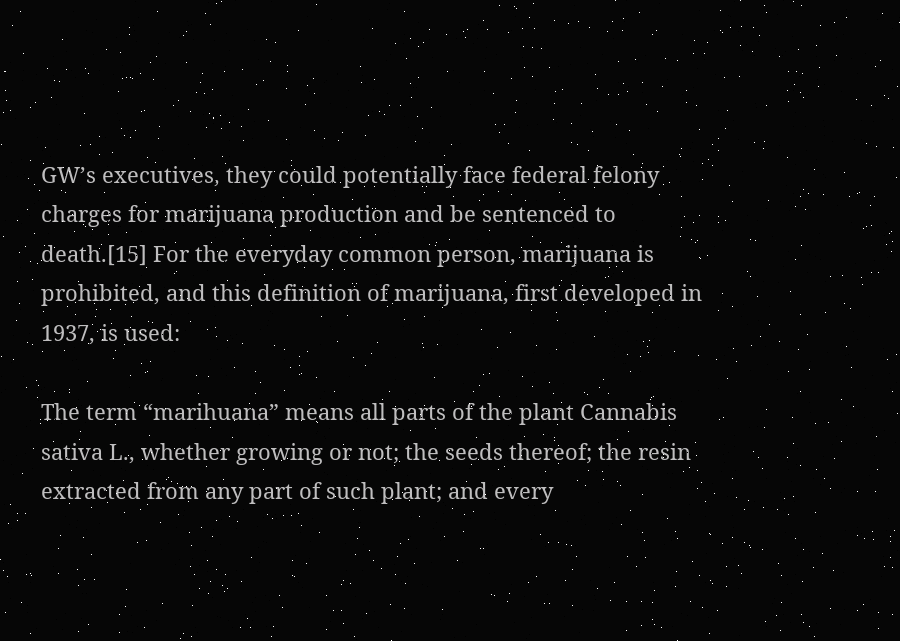GW’s executives, they could potentially face federal felony charges for marijuana production and be sentenced to death.[15] For the everyday common person, marijuana is prohibited, and this definition of marijuana, first developed in 1937, is used:

The term “marihuana” means all parts of the plant Cannabis sativa L., whether growing or not; the seeds thereof; the resin extracted from any part of such plant; and every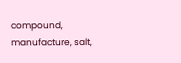compound, manufacture, salt,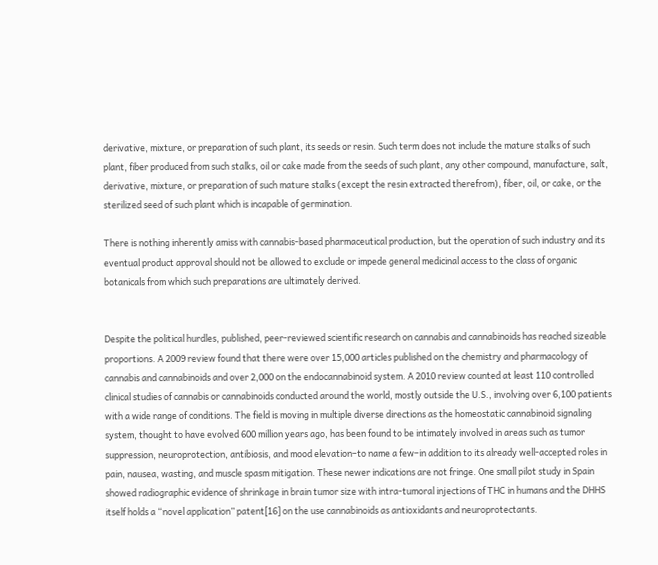derivative, mixture, or preparation of such plant, its seeds or resin. Such term does not include the mature stalks of such plant, fiber produced from such stalks, oil or cake made from the seeds of such plant, any other compound, manufacture, salt, derivative, mixture, or preparation of such mature stalks (except the resin extracted therefrom), fiber, oil, or cake, or the sterilized seed of such plant which is incapable of germination.

There is nothing inherently amiss with cannabis-based pharmaceutical production, but the operation of such industry and its eventual product approval should not be allowed to exclude or impede general medicinal access to the class of organic botanicals from which such preparations are ultimately derived.


Despite the political hurdles, published, peer-reviewed scientific research on cannabis and cannabinoids has reached sizeable proportions. A 2009 review found that there were over 15,000 articles published on the chemistry and pharmacology of cannabis and cannabinoids and over 2,000 on the endocannabinoid system. A 2010 review counted at least 110 controlled clinical studies of cannabis or cannabinoids conducted around the world, mostly outside the U.S., involving over 6,100 patients with a wide range of conditions. The field is moving in multiple diverse directions as the homeostatic cannabinoid signaling system, thought to have evolved 600 million years ago, has been found to be intimately involved in areas such as tumor suppression, neuroprotection, antibiosis, and mood elevation–to name a few–in addition to its already well-accepted roles in pain, nausea, wasting, and muscle spasm mitigation. These newer indications are not fringe. One small pilot study in Spain showed radiographic evidence of shrinkage in brain tumor size with intra-tumoral injections of THC in humans and the DHHS itself holds a “novel application” patent[16] on the use cannabinoids as antioxidants and neuroprotectants.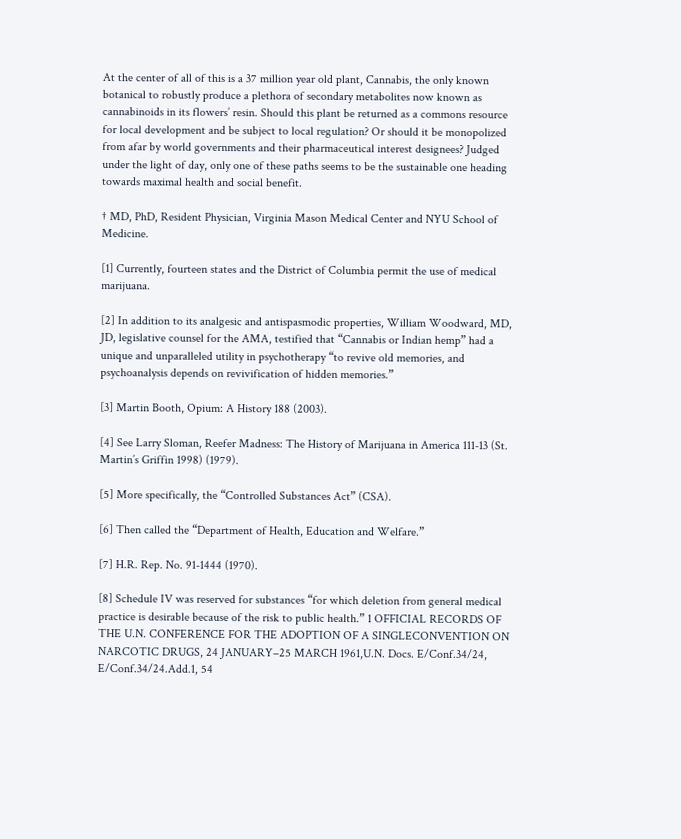At the center of all of this is a 37 million year old plant, Cannabis, the only known botanical to robustly produce a plethora of secondary metabolites now known as cannabinoids in its flowers’ resin. Should this plant be returned as a commons resource for local development and be subject to local regulation? Or should it be monopolized from afar by world governments and their pharmaceutical interest designees? Judged under the light of day, only one of these paths seems to be the sustainable one heading towards maximal health and social benefit.

† MD, PhD, Resident Physician, Virginia Mason Medical Center and NYU School of Medicine.

[1] Currently, fourteen states and the District of Columbia permit the use of medical marijuana.

[2] In addition to its analgesic and antispasmodic properties, William Woodward, MD, JD, legislative counsel for the AMA, testified that “Cannabis or Indian hemp” had a unique and unparalleled utility in psychotherapy “to revive old memories, and psychoanalysis depends on revivification of hidden memories.”

[3] Martin Booth, Opium: A History 188 (2003).

[4] See Larry Sloman, Reefer Madness: The History of Marijuana in America 111-13 (St. Martin’s Griffin 1998) (1979).

[5] More specifically, the “Controlled Substances Act” (CSA).

[6] Then called the “Department of Health, Education and Welfare.”

[7] H.R. Rep. No. 91-1444 (1970).

[8] Schedule IV was reserved for substances “for which deletion from general medical practice is desirable because of the risk to public health.” 1 OFFICIAL RECORDS OF THE U.N. CONFERENCE FOR THE ADOPTION OF A SINGLECONVENTION ON NARCOTIC DRUGS, 24 JANUARY–25 MARCH 1961,U.N. Docs. E/Conf.34/24, E/Conf.34/24.Add.1, 54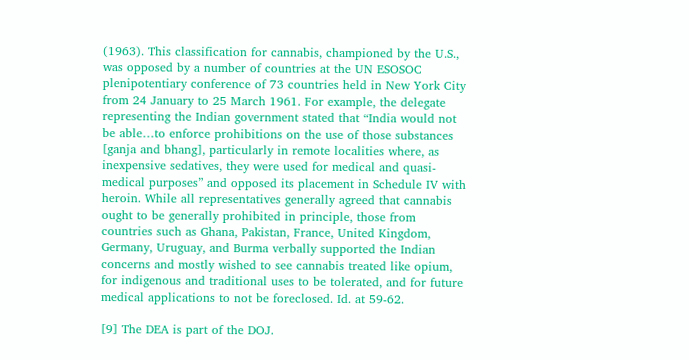(1963). This classification for cannabis, championed by the U.S., was opposed by a number of countries at the UN ESOSOC plenipotentiary conference of 73 countries held in New York City from 24 January to 25 March 1961. For example, the delegate representing the Indian government stated that “India would not be able…to enforce prohibitions on the use of those substances [ganja and bhang], particularly in remote localities where, as inexpensive sedatives, they were used for medical and quasi-medical purposes” and opposed its placement in Schedule IV with heroin. While all representatives generally agreed that cannabis ought to be generally prohibited in principle, those from countries such as Ghana, Pakistan, France, United Kingdom, Germany, Uruguay, and Burma verbally supported the Indian concerns and mostly wished to see cannabis treated like opium, for indigenous and traditional uses to be tolerated, and for future medical applications to not be foreclosed. Id. at 59-62.

[9] The DEA is part of the DOJ.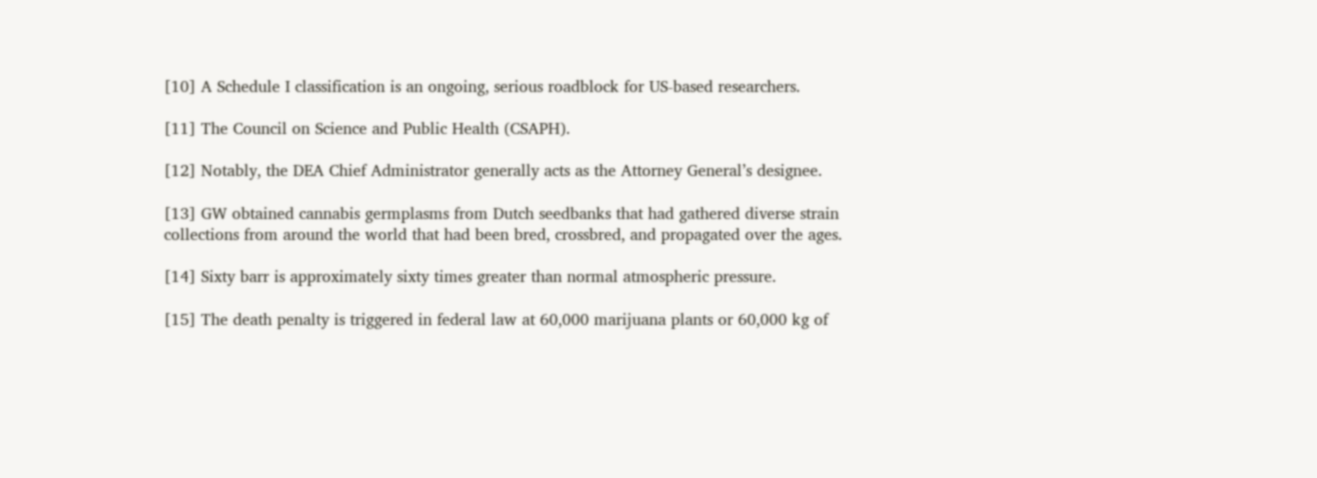[10] A Schedule I classification is an ongoing, serious roadblock for US-based researchers.

[11] The Council on Science and Public Health (CSAPH).

[12] Notably, the DEA Chief Administrator generally acts as the Attorney General’s designee.

[13] GW obtained cannabis germplasms from Dutch seedbanks that had gathered diverse strain collections from around the world that had been bred, crossbred, and propagated over the ages.

[14] Sixty barr is approximately sixty times greater than normal atmospheric pressure.

[15] The death penalty is triggered in federal law at 60,000 marijuana plants or 60,000 kg of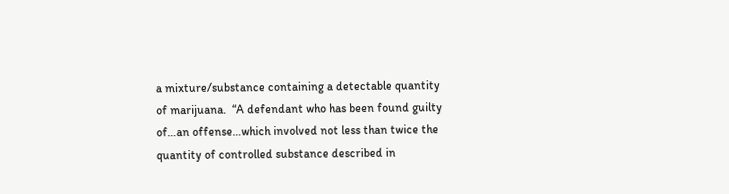a mixture/substance containing a detectable quantity of marijuana.  “A defendant who has been found guilty of…an offense…which involved not less than twice the quantity of controlled substance described in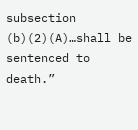subsection (b)(2)(A)…shall be sentenced to death.”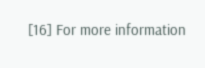[16] For more information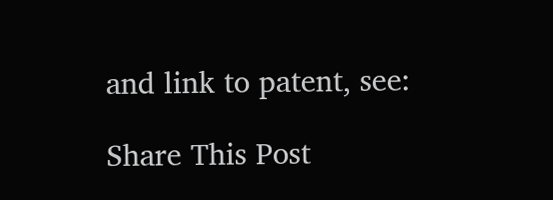and link to patent, see:

Share This Post